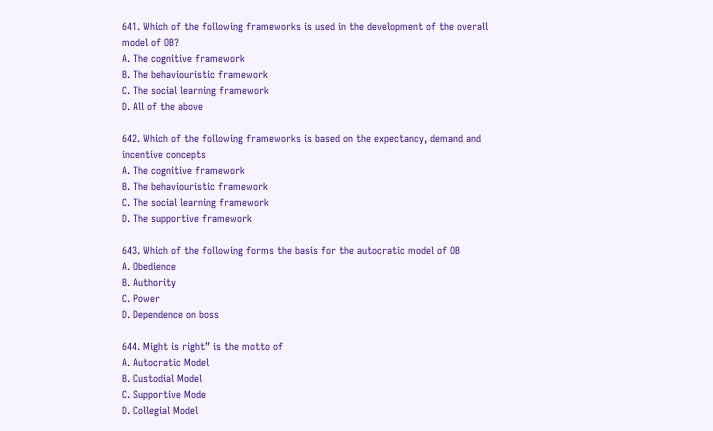641. Which of the following frameworks is used in the development of the overall model of OB?
A. The cognitive framework
B. The behaviouristic framework
C. The social learning framework
D. All of the above

642. Which of the following frameworks is based on the expectancy, demand and incentive concepts
A. The cognitive framework
B. The behaviouristic framework
C. The social learning framework
D. The supportive framework

643. Which of the following forms the basis for the autocratic model of OB
A. Obedience
B. Authority
C. Power
D. Dependence on boss

644. Might is right” is the motto of
A. Autocratic Model
B. Custodial Model
C. Supportive Mode
D. Collegial Model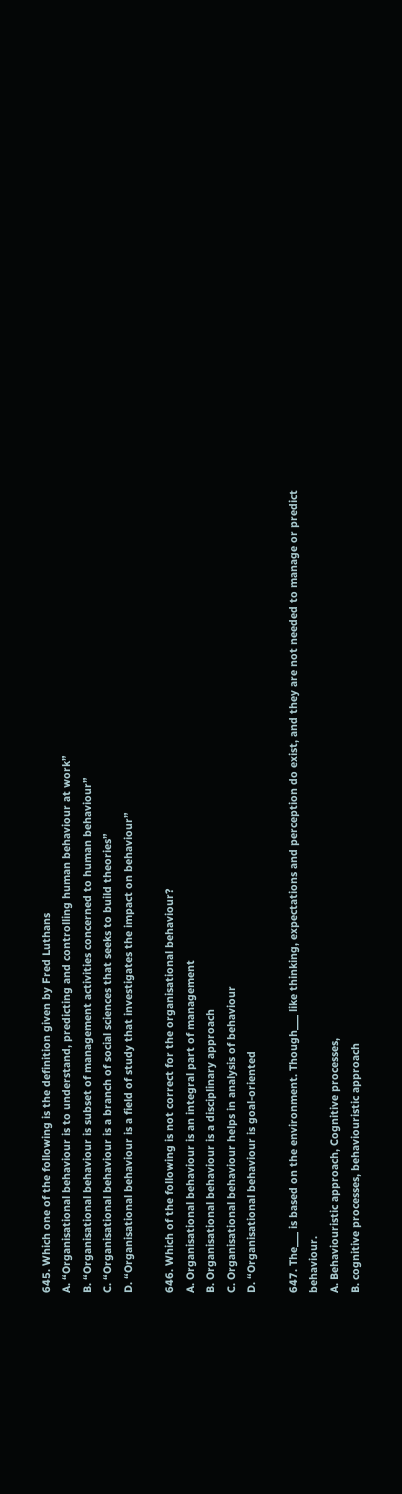645. Which one of the following is the definition given by Fred Luthans
A. “Organisational behaviour is to understand, predicting and controlling human behaviour at work”
B. “Organisational behaviour is subset of management activities concerned to human behaviour”
C. “Organisational behaviour is a branch of social sciences that seeks to build theories”
D. “Organisational behaviour is a field of study that investigates the impact on behaviour”

646. Which of the following is not correct for the organisational behaviour?
A. Organisational behaviour is an integral part of management
B. Organisational behaviour is a disciplinary approach
C. Organisational behaviour helps in analysis of behaviour
D. “Organisational behaviour is goal-oriented

647. The___ is based on the environment. Though___ like thinking, expectations and perception do exist, and they are not needed to manage or predict behaviour.
A. Behaviouristic approach, Cognitive processes,
B. cognitive processes, behaviouristic approach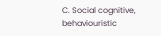C. Social cognitive, behaviouristic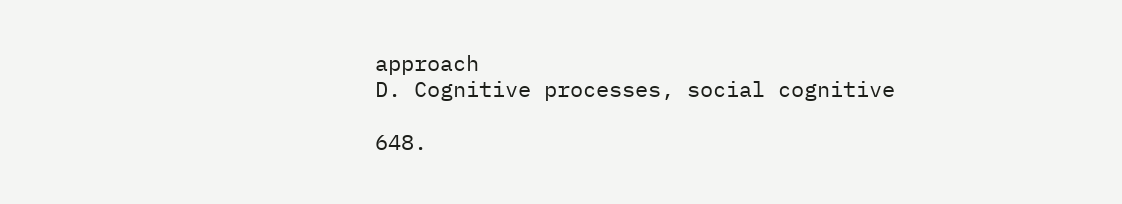approach
D. Cognitive processes, social cognitive

648.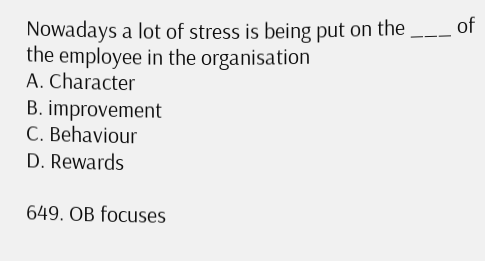Nowadays a lot of stress is being put on the ___ of the employee in the organisation
A. Character
B. improvement
C. Behaviour
D. Rewards

649. OB focuses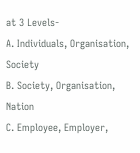at 3 Levels-
A. Individuals, Organisation, Society
B. Society, Organisation, Nation
C. Employee, Employer,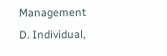Management
D. Individual,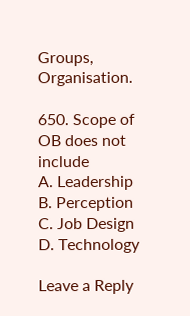Groups, Organisation.

650. Scope of OB does not include
A. Leadership
B. Perception
C. Job Design
D. Technology

Leave a Reply